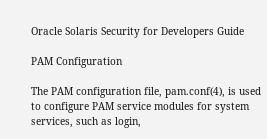Oracle Solaris Security for Developers Guide

PAM Configuration

The PAM configuration file, pam.conf(4), is used to configure PAM service modules for system services, such as login,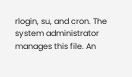rlogin, su, and cron. The system administrator manages this file. An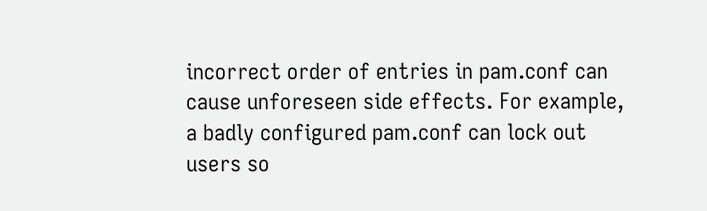incorrect order of entries in pam.conf can cause unforeseen side effects. For example, a badly configured pam.conf can lock out users so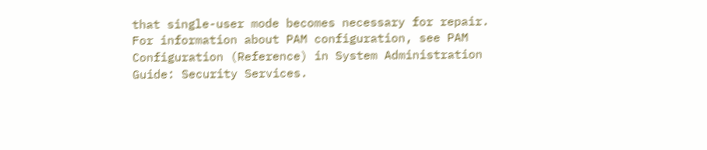that single-user mode becomes necessary for repair. For information about PAM configuration, see PAM Configuration (Reference) in System Administration Guide: Security Services.